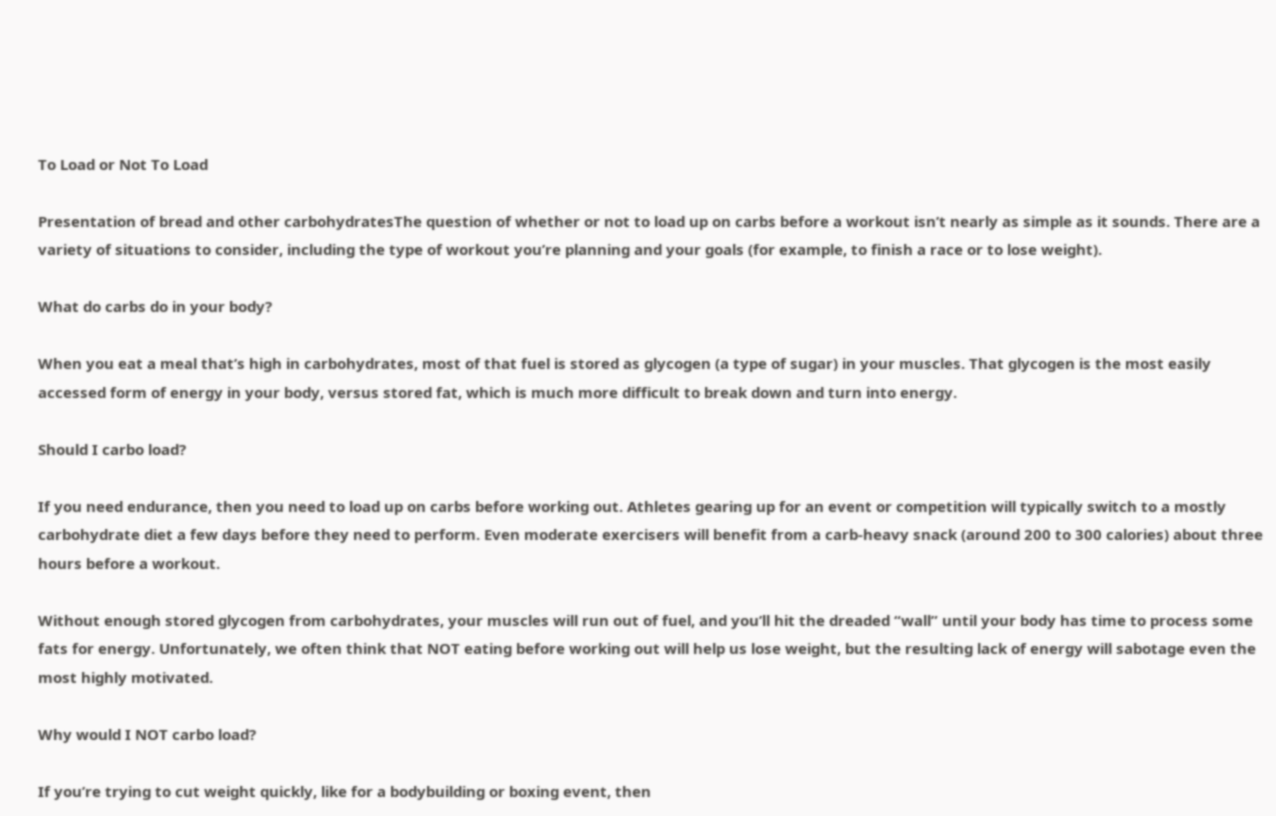To Load or Not To Load

Presentation of bread and other carbohydratesThe question of whether or not to load up on carbs before a workout isn’t nearly as simple as it sounds. There are a variety of situations to consider, including the type of workout you’re planning and your goals (for example, to finish a race or to lose weight).

What do carbs do in your body?

When you eat a meal that’s high in carbohydrates, most of that fuel is stored as glycogen (a type of sugar) in your muscles. That glycogen is the most easily accessed form of energy in your body, versus stored fat, which is much more difficult to break down and turn into energy.

Should I carbo load?

If you need endurance, then you need to load up on carbs before working out. Athletes gearing up for an event or competition will typically switch to a mostly carbohydrate diet a few days before they need to perform. Even moderate exercisers will benefit from a carb-heavy snack (around 200 to 300 calories) about three hours before a workout.

Without enough stored glycogen from carbohydrates, your muscles will run out of fuel, and you’ll hit the dreaded “wall” until your body has time to process some fats for energy. Unfortunately, we often think that NOT eating before working out will help us lose weight, but the resulting lack of energy will sabotage even the most highly motivated.

Why would I NOT carbo load?

If you’re trying to cut weight quickly, like for a bodybuilding or boxing event, then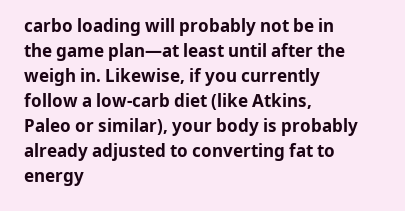carbo loading will probably not be in the game plan—at least until after the weigh in. Likewise, if you currently follow a low-carb diet (like Atkins, Paleo or similar), your body is probably already adjusted to converting fat to energy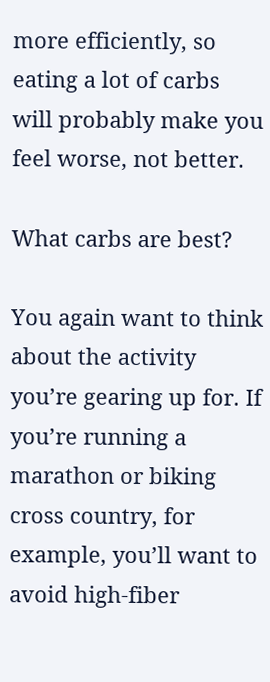more efficiently, so eating a lot of carbs will probably make you feel worse, not better.

What carbs are best?

You again want to think about the activity you’re gearing up for. If you’re running a marathon or biking cross country, for example, you’ll want to avoid high-fiber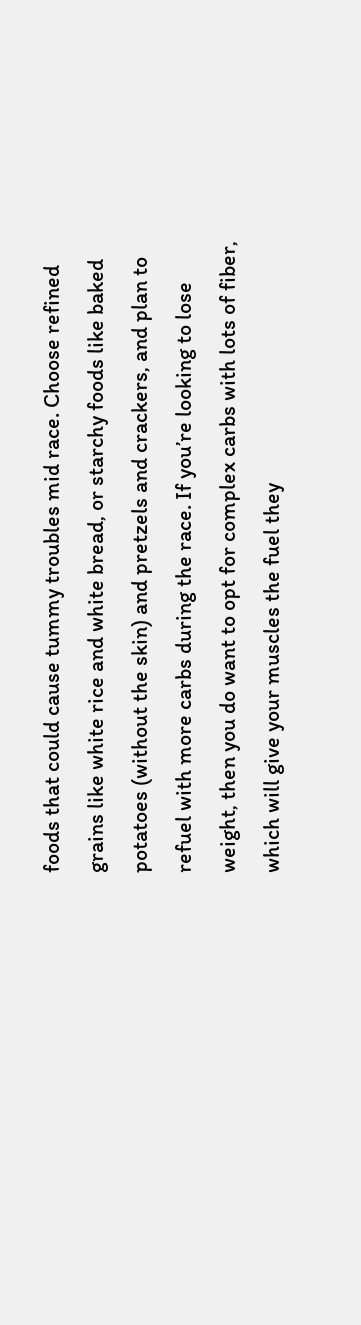foods that could cause tummy troubles mid race. Choose refined grains like white rice and white bread, or starchy foods like baked potatoes (without the skin) and pretzels and crackers, and plan to refuel with more carbs during the race. If you’re looking to lose weight, then you do want to opt for complex carbs with lots of fiber, which will give your muscles the fuel they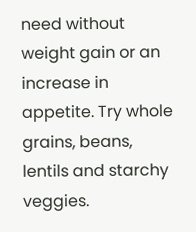need without weight gain or an increase in appetite. Try whole grains, beans, lentils and starchy veggies.